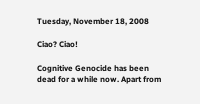Tuesday, November 18, 2008

Ciao? Ciao!

Cognitive Genocide has been dead for a while now. Apart from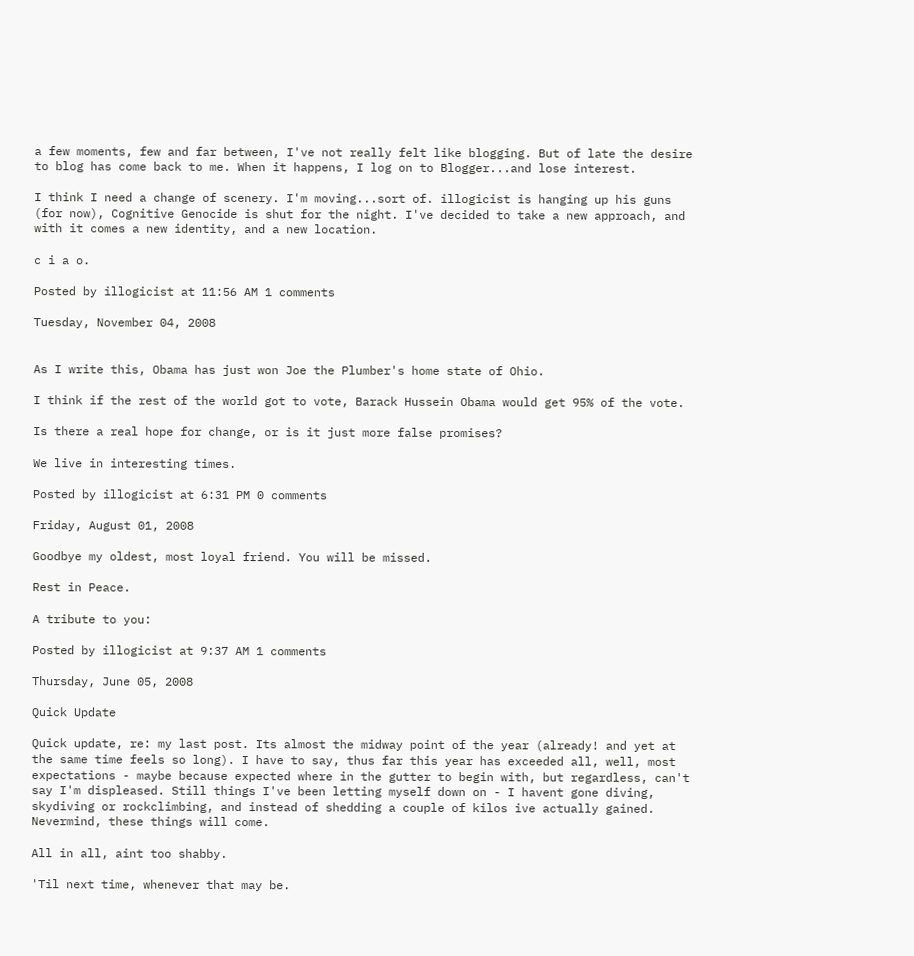a few moments, few and far between, I've not really felt like blogging. But of late the desire to blog has come back to me. When it happens, I log on to Blogger...and lose interest.

I think I need a change of scenery. I'm moving...sort of. illogicist is hanging up his guns (for now), Cognitive Genocide is shut for the night. I've decided to take a new approach, and with it comes a new identity, and a new location.

c i a o.

Posted by illogicist at 11:56 AM 1 comments

Tuesday, November 04, 2008


As I write this, Obama has just won Joe the Plumber's home state of Ohio.

I think if the rest of the world got to vote, Barack Hussein Obama would get 95% of the vote.

Is there a real hope for change, or is it just more false promises?

We live in interesting times.

Posted by illogicist at 6:31 PM 0 comments

Friday, August 01, 2008

Goodbye my oldest, most loyal friend. You will be missed.

Rest in Peace.

A tribute to you:

Posted by illogicist at 9:37 AM 1 comments

Thursday, June 05, 2008

Quick Update

Quick update, re: my last post. Its almost the midway point of the year (already! and yet at the same time feels so long). I have to say, thus far this year has exceeded all, well, most expectations - maybe because expected where in the gutter to begin with, but regardless, can't say I'm displeased. Still things I've been letting myself down on - I havent gone diving, skydiving or rockclimbing, and instead of shedding a couple of kilos ive actually gained. Nevermind, these things will come.

All in all, aint too shabby.

'Til next time, whenever that may be.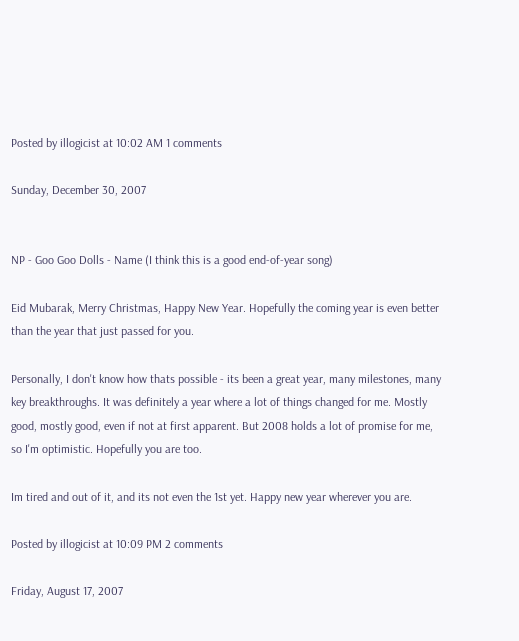Posted by illogicist at 10:02 AM 1 comments

Sunday, December 30, 2007


NP - Goo Goo Dolls - Name (I think this is a good end-of-year song)

Eid Mubarak, Merry Christmas, Happy New Year. Hopefully the coming year is even better than the year that just passed for you.

Personally, I don't know how thats possible - its been a great year, many milestones, many key breakthroughs. It was definitely a year where a lot of things changed for me. Mostly good, mostly good, even if not at first apparent. But 2008 holds a lot of promise for me, so I'm optimistic. Hopefully you are too.

Im tired and out of it, and its not even the 1st yet. Happy new year wherever you are.

Posted by illogicist at 10:09 PM 2 comments

Friday, August 17, 2007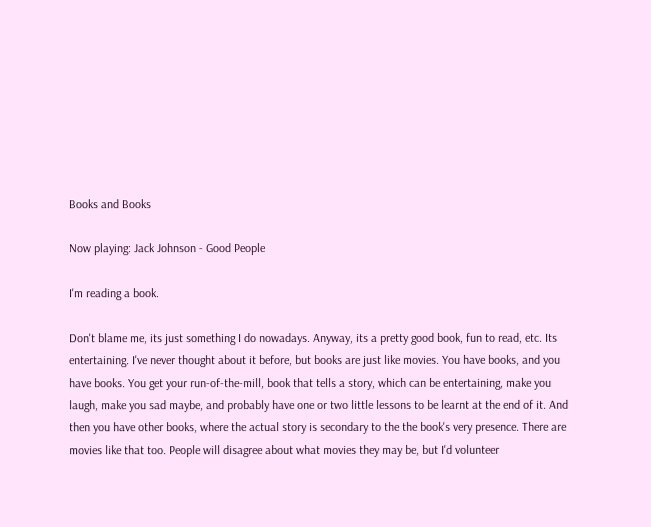Books and Books

Now playing: Jack Johnson - Good People

I'm reading a book.

Don't blame me, its just something I do nowadays. Anyway, its a pretty good book, fun to read, etc. Its entertaining. I've never thought about it before, but books are just like movies. You have books, and you have books. You get your run-of-the-mill, book that tells a story, which can be entertaining, make you laugh, make you sad maybe, and probably have one or two little lessons to be learnt at the end of it. And then you have other books, where the actual story is secondary to the the book's very presence. There are movies like that too. People will disagree about what movies they may be, but I'd volunteer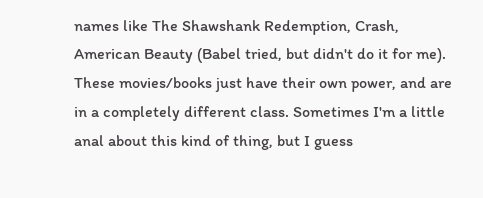names like The Shawshank Redemption, Crash, American Beauty (Babel tried, but didn't do it for me). These movies/books just have their own power, and are in a completely different class. Sometimes I'm a little anal about this kind of thing, but I guess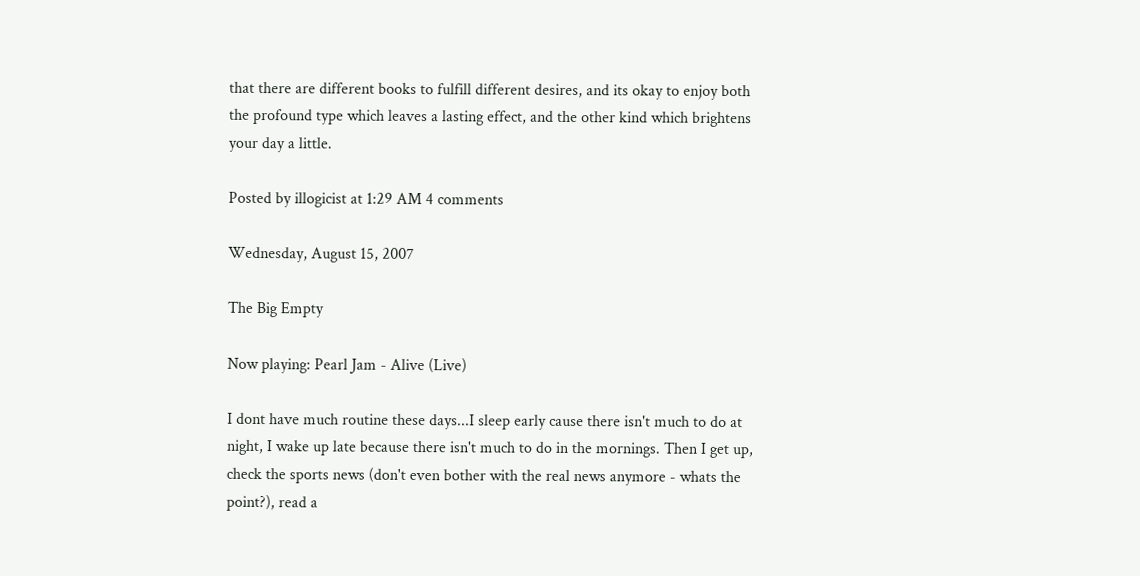that there are different books to fulfill different desires, and its okay to enjoy both the profound type which leaves a lasting effect, and the other kind which brightens your day a little.

Posted by illogicist at 1:29 AM 4 comments

Wednesday, August 15, 2007

The Big Empty

Now playing: Pearl Jam - Alive (Live)

I dont have much routine these days...I sleep early cause there isn't much to do at night, I wake up late because there isn't much to do in the mornings. Then I get up, check the sports news (don't even bother with the real news anymore - whats the point?), read a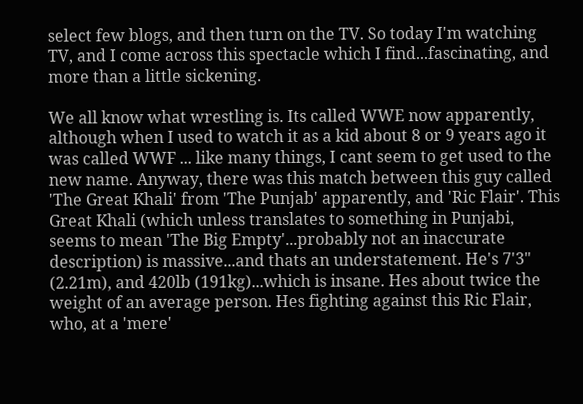select few blogs, and then turn on the TV. So today I'm watching TV, and I come across this spectacle which I find...fascinating, and more than a little sickening.

We all know what wrestling is. Its called WWE now apparently, although when I used to watch it as a kid about 8 or 9 years ago it was called WWF ... like many things, I cant seem to get used to the new name. Anyway, there was this match between this guy called 'The Great Khali' from 'The Punjab' apparently, and 'Ric Flair'. This Great Khali (which unless translates to something in Punjabi, seems to mean 'The Big Empty'...probably not an inaccurate description) is massive...and thats an understatement. He's 7'3" (2.21m), and 420lb (191kg)...which is insane. Hes about twice the weight of an average person. Hes fighting against this Ric Flair, who, at a 'mere'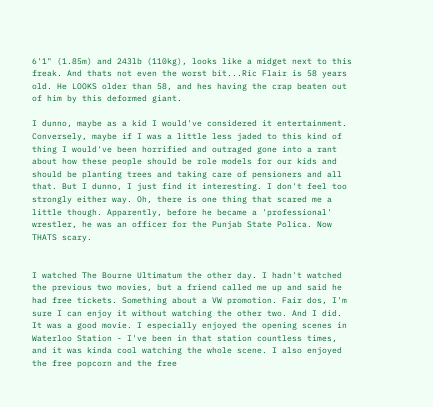6'1" (1.85m) and 243lb (110kg), looks like a midget next to this freak. And thats not even the worst bit...Ric Flair is 58 years old. He LOOKS older than 58, and hes having the crap beaten out of him by this deformed giant.

I dunno, maybe as a kid I would've considered it entertainment. Conversely, maybe if I was a little less jaded to this kind of thing I would've been horrified and outraged gone into a rant about how these people should be role models for our kids and should be planting trees and taking care of pensioners and all that. But I dunno, I just find it interesting. I don't feel too strongly either way. Oh, there is one thing that scared me a little though. Apparently, before he became a 'professional' wrestler, he was an officer for the Punjab State Polica. Now THATS scary.


I watched The Bourne Ultimatum the other day. I hadn't watched the previous two movies, but a friend called me up and said he had free tickets. Something about a VW promotion. Fair dos, I'm sure I can enjoy it without watching the other two. And I did. It was a good movie. I especially enjoyed the opening scenes in Waterloo Station - I've been in that station countless times, and it was kinda cool watching the whole scene. I also enjoyed the free popcorn and the free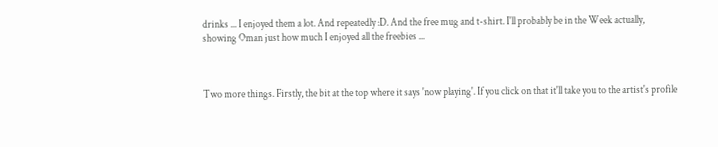drinks ... I enjoyed them a lot. And repeatedly :D. And the free mug and t-shirt. I'll probably be in the Week actually, showing Oman just how much I enjoyed all the freebies ...



Two more things. Firstly, the bit at the top where it says 'now playing'. If you click on that it'll take you to the artist's profile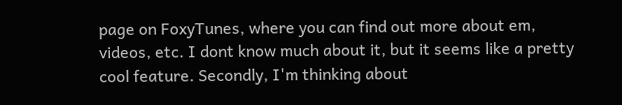page on FoxyTunes, where you can find out more about em, videos, etc. I dont know much about it, but it seems like a pretty cool feature. Secondly, I'm thinking about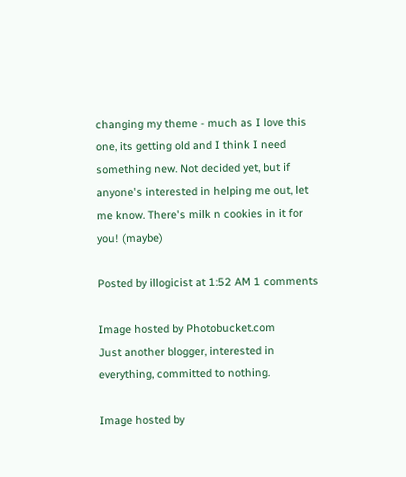changing my theme - much as I love this one, its getting old and I think I need something new. Not decided yet, but if anyone's interested in helping me out, let me know. There's milk n cookies in it for you! (maybe)

Posted by illogicist at 1:52 AM 1 comments

Image hosted by Photobucket.com
Just another blogger, interested in everything, committed to nothing.

Image hosted by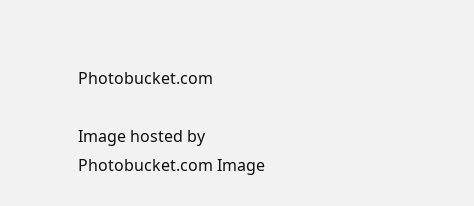Photobucket.com

Image hosted by Photobucket.com Image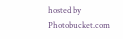hosted by Photobucket.com